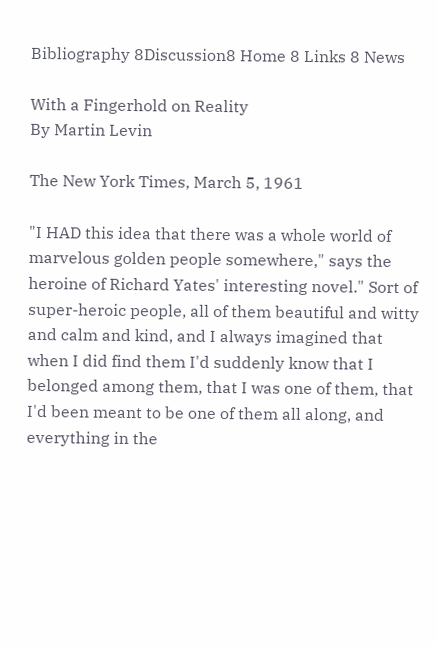Bibliography 8Discussion8 Home 8 Links 8 News

With a Fingerhold on Reality
By Martin Levin

The New York Times, March 5, 1961

"I HAD this idea that there was a whole world of marvelous golden people somewhere," says the heroine of Richard Yates' interesting novel." Sort of super-heroic people, all of them beautiful and witty and calm and kind, and I always imagined that when I did find them I'd suddenly know that I belonged among them, that I was one of them, that I'd been meant to be one of them all along, and everything in the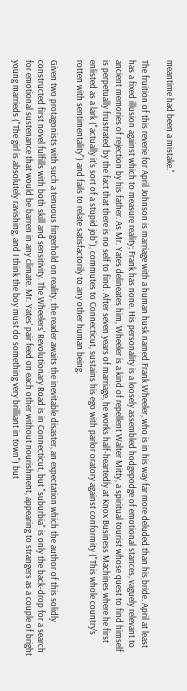meantime had been a mistake."

The fruition of this reverie for April Johnson is marriage with a human husk named Frank Wheeler, who is in his way far more deluded than his bride. April at least has a fixed illusion against which to measure reality; Frank has none. His personality is a loosely assembled hodgepodge of emotional stances, vaguely relevant to ancient memories of rejection by his father. As Mr. Yates delineates him, Wheeler is a kind of repellent Walter Mitty, a spiritual tourist whose quest to find himself is perpetually frustrated by the fact that there is no self to find. After seven years of marriage, he works half-heartedly at Knox Business Machines where he first enlisted as a lark ("actually it's sort of a stupid job"), commutes to Connecticut, sustains his ego with parlor oratory against conformity ("This whole country's rotten with sentimentality") and fails to relate satisfactorily to any other human being.

Given two protagonists with such a tenuous fingerhold on reality, the reader awaits the inevitable disaster, an expectation which the author of this solidly constructed first novel fulfills with both skill and sensitivity. The Wheelers' Revolutionary Road is in Connecticut, but "suburbia" is only the back-drop for a search for emotional sustenance that would be barren in any climate. Mr. Yates' pair feed on each other without nourishment, appearing to strangers as a couple of bright young marrieds ("The girl is absolutely ravishing, and I think the boy must do something very brilliant in town") but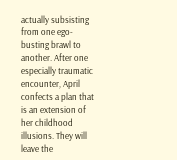actually subsisting from one ego-busting brawl to another. After one especially traumatic encounter, April confects a plan that is an extension of her childhood illusions. They will leave the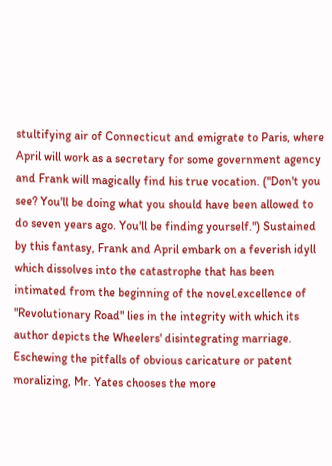stultifying air of Connecticut and emigrate to Paris, where April will work as a secretary for some government agency and Frank will magically find his true vocation. ("Don't you see? You'll be doing what you should have been allowed to do seven years ago. You'll be finding yourself.") Sustained by this fantasy, Frank and April embark on a feverish idyll which dissolves into the catastrophe that has been intimated from the beginning of the novel.excellence of "Revolutionary Road" lies in the integrity with which its author depicts the Wheelers' disintegrating marriage. Eschewing the pitfalls of obvious caricature or patent moralizing, Mr. Yates chooses the more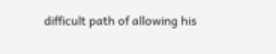difficult path of allowing his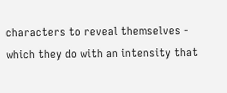characters to reveal themselves - which they do with an intensity that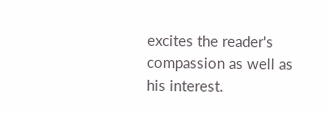excites the reader's compassion as well as his interest.